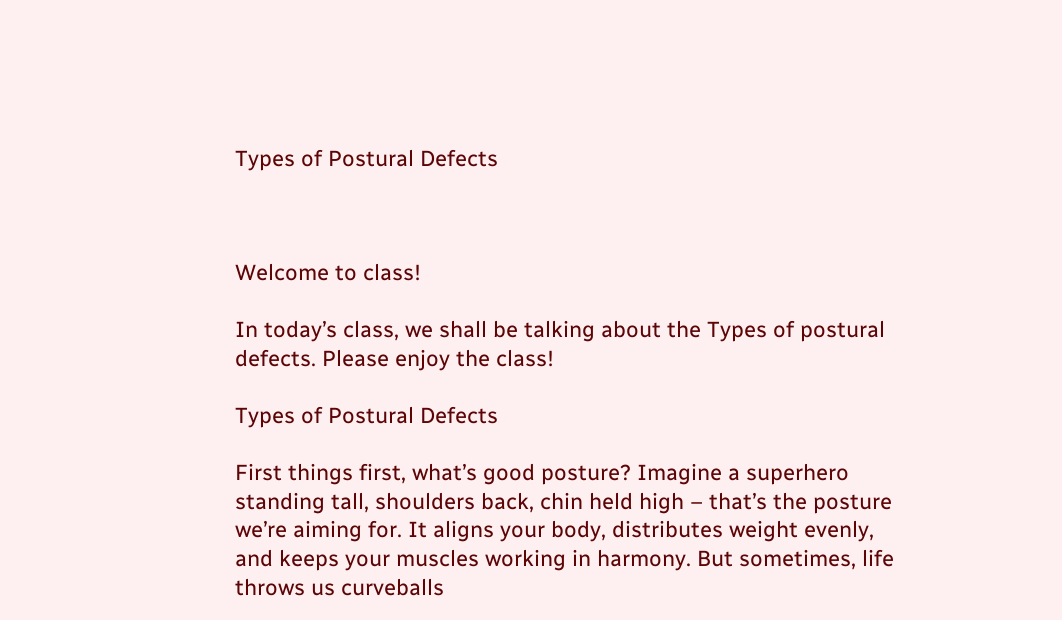Types of Postural Defects



Welcome to class!

In today’s class, we shall be talking about the Types of postural defects. Please enjoy the class!

Types of Postural Defects

First things first, what’s good posture? Imagine a superhero standing tall, shoulders back, chin held high – that’s the posture we’re aiming for. It aligns your body, distributes weight evenly, and keeps your muscles working in harmony. But sometimes, life throws us curveballs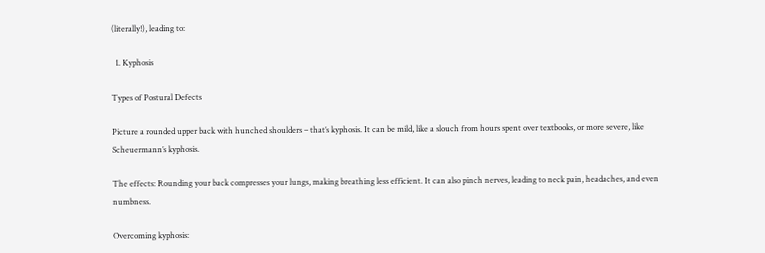(literally!), leading to:

  1. Kyphosis

Types of Postural Defects

Picture a rounded upper back with hunched shoulders – that’s kyphosis. It can be mild, like a slouch from hours spent over textbooks, or more severe, like Scheuermann’s kyphosis.

The effects: Rounding your back compresses your lungs, making breathing less efficient. It can also pinch nerves, leading to neck pain, headaches, and even numbness.

Overcoming kyphosis: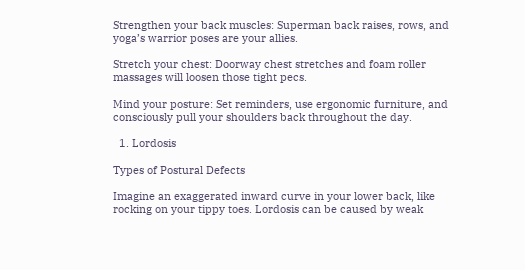Strengthen your back muscles: Superman back raises, rows, and yoga’s warrior poses are your allies.

Stretch your chest: Doorway chest stretches and foam roller massages will loosen those tight pecs.

Mind your posture: Set reminders, use ergonomic furniture, and consciously pull your shoulders back throughout the day.

  1. Lordosis

Types of Postural Defects

Imagine an exaggerated inward curve in your lower back, like rocking on your tippy toes. Lordosis can be caused by weak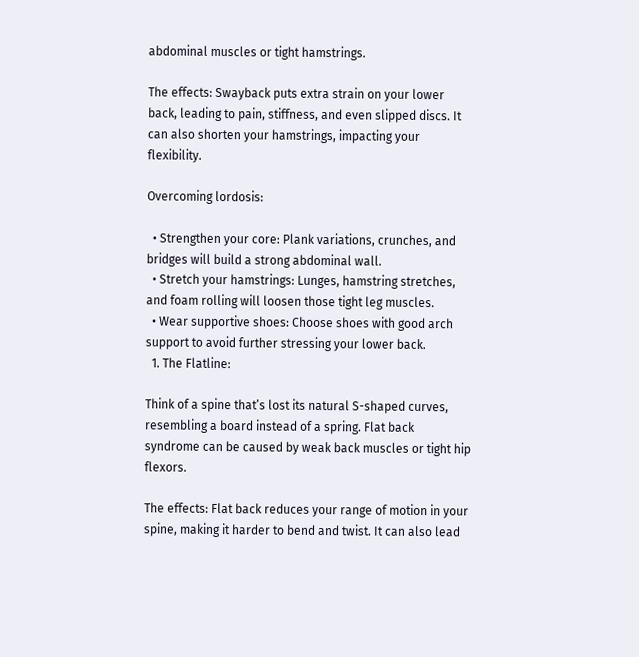abdominal muscles or tight hamstrings.

The effects: Swayback puts extra strain on your lower back, leading to pain, stiffness, and even slipped discs. It can also shorten your hamstrings, impacting your flexibility.

Overcoming lordosis:

  • Strengthen your core: Plank variations, crunches, and bridges will build a strong abdominal wall.
  • Stretch your hamstrings: Lunges, hamstring stretches, and foam rolling will loosen those tight leg muscles.
  • Wear supportive shoes: Choose shoes with good arch support to avoid further stressing your lower back.
  1. The Flatline:

Think of a spine that’s lost its natural S-shaped curves, resembling a board instead of a spring. Flat back syndrome can be caused by weak back muscles or tight hip flexors.

The effects: Flat back reduces your range of motion in your spine, making it harder to bend and twist. It can also lead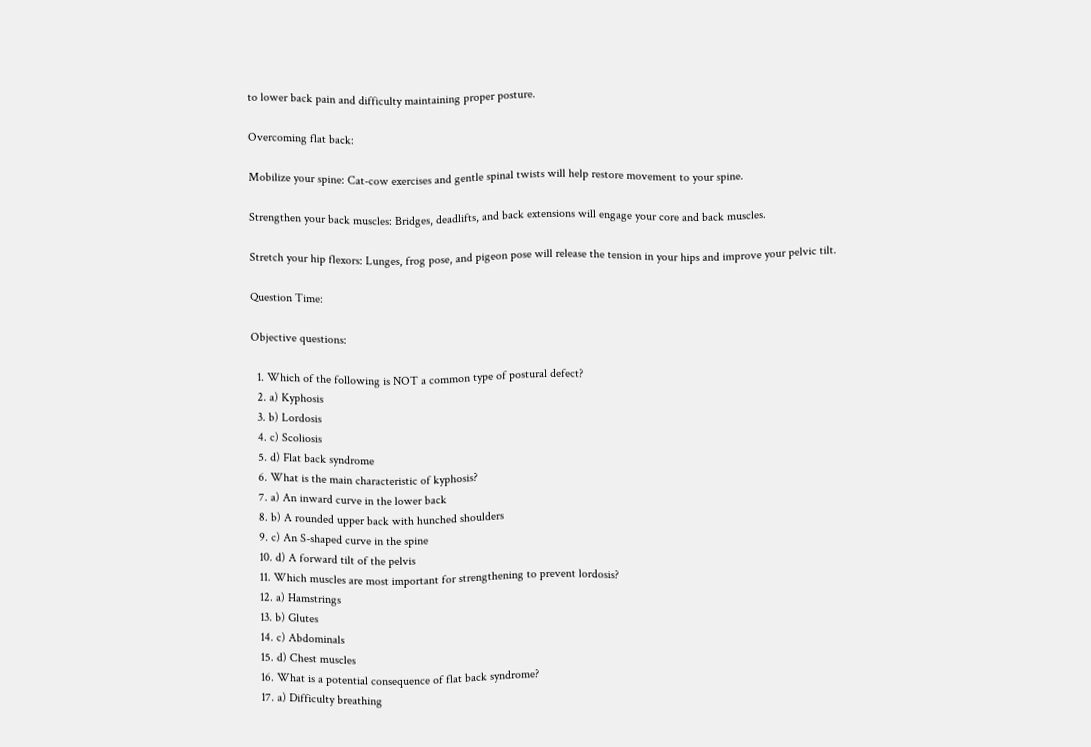to lower back pain and difficulty maintaining proper posture.

Overcoming flat back:

Mobilize your spine: Cat-cow exercises and gentle spinal twists will help restore movement to your spine.

Strengthen your back muscles: Bridges, deadlifts, and back extensions will engage your core and back muscles.

Stretch your hip flexors: Lunges, frog pose, and pigeon pose will release the tension in your hips and improve your pelvic tilt.

Question Time:

Objective questions:

  1. Which of the following is NOT a common type of postural defect?
  2. a) Kyphosis
  3. b) Lordosis
  4. c) Scoliosis
  5. d) Flat back syndrome
  6. What is the main characteristic of kyphosis?
  7. a) An inward curve in the lower back
  8. b) A rounded upper back with hunched shoulders
  9. c) An S-shaped curve in the spine
  10. d) A forward tilt of the pelvis
  11. Which muscles are most important for strengthening to prevent lordosis?
  12. a) Hamstrings
  13. b) Glutes
  14. c) Abdominals
  15. d) Chest muscles
  16. What is a potential consequence of flat back syndrome?
  17. a) Difficulty breathing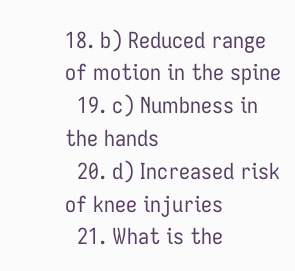18. b) Reduced range of motion in the spine
  19. c) Numbness in the hands
  20. d) Increased risk of knee injuries
  21. What is the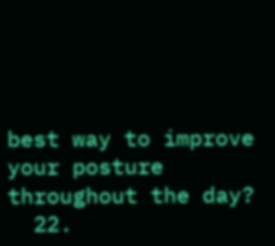best way to improve your posture throughout the day?
  22.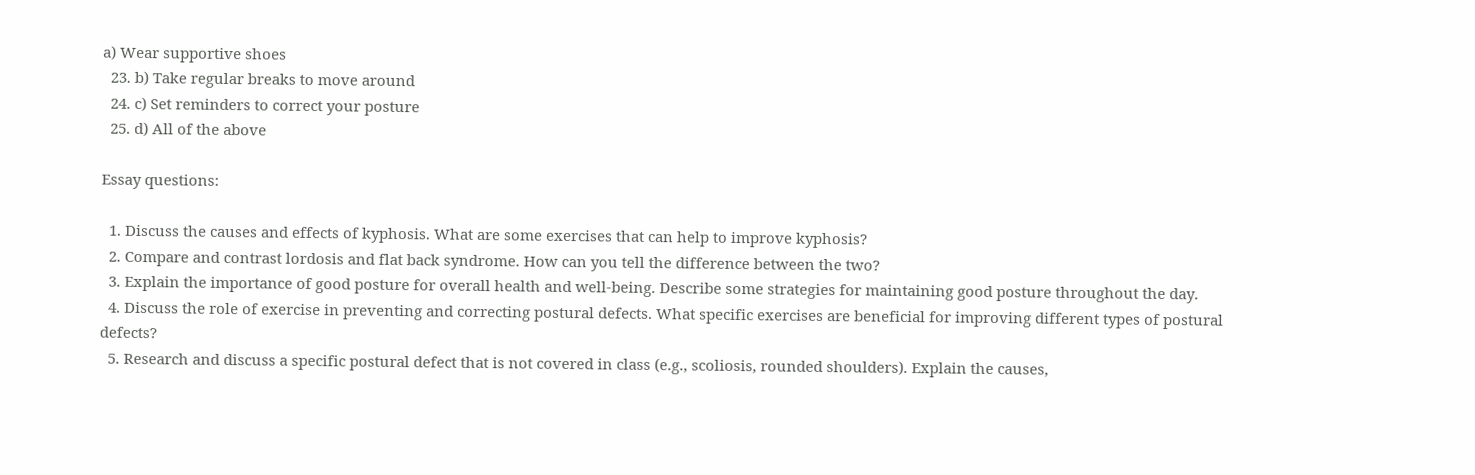a) Wear supportive shoes
  23. b) Take regular breaks to move around
  24. c) Set reminders to correct your posture
  25. d) All of the above

Essay questions:

  1. Discuss the causes and effects of kyphosis. What are some exercises that can help to improve kyphosis?
  2. Compare and contrast lordosis and flat back syndrome. How can you tell the difference between the two?
  3. Explain the importance of good posture for overall health and well-being. Describe some strategies for maintaining good posture throughout the day.
  4. Discuss the role of exercise in preventing and correcting postural defects. What specific exercises are beneficial for improving different types of postural defects?
  5. Research and discuss a specific postural defect that is not covered in class (e.g., scoliosis, rounded shoulders). Explain the causes,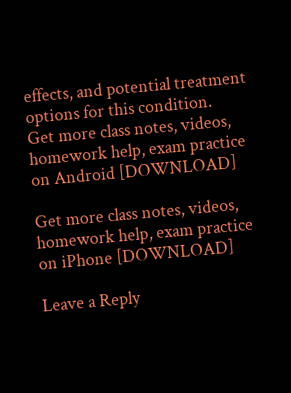effects, and potential treatment options for this condition.
Get more class notes, videos, homework help, exam practice on Android [DOWNLOAD]

Get more class notes, videos, homework help, exam practice on iPhone [DOWNLOAD]

Leave a Reply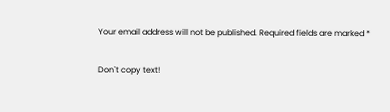Your email address will not be published. Required fields are marked *

Don`t copy text!